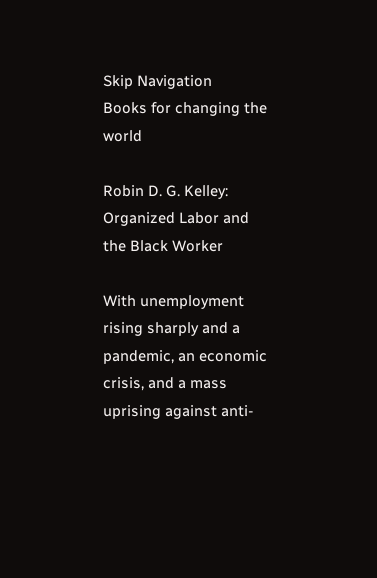Skip Navigation
Books for changing the world

Robin D. G. Kelley: Organized Labor and the Black Worker

With unemployment rising sharply and a pandemic, an economic crisis, and a mass uprising against anti-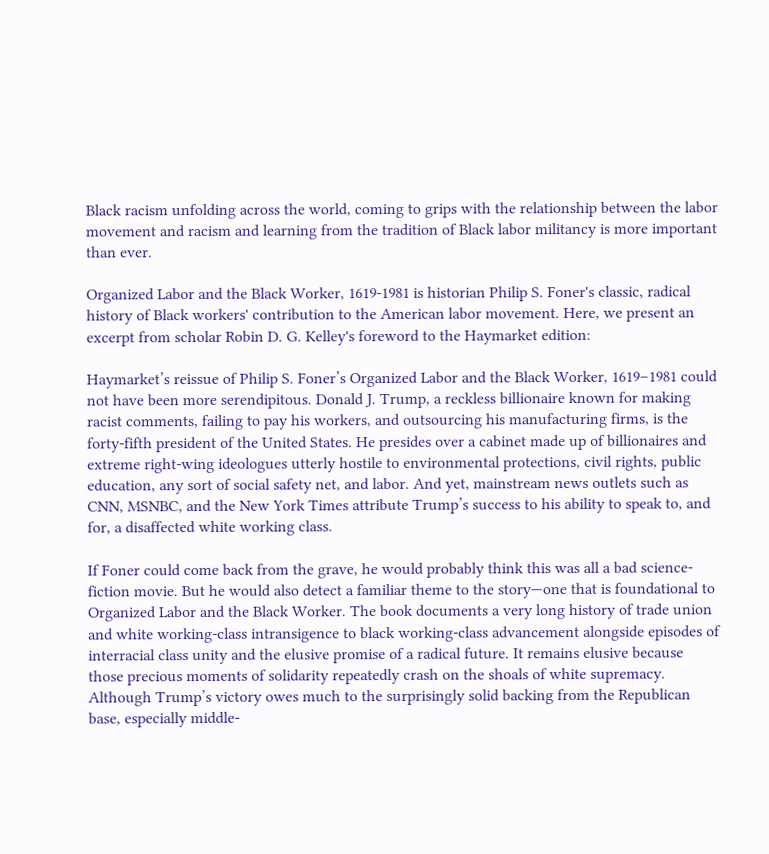Black racism unfolding across the world, coming to grips with the relationship between the labor movement and racism and learning from the tradition of Black labor militancy is more important than ever.

Organized Labor and the Black Worker, 1619-1981 is historian Philip S. Foner's classic, radical history of Black workers' contribution to the American labor movement. Here, we present an excerpt from scholar Robin D. G. Kelley's foreword to the Haymarket edition:

Haymarket’s reissue of Philip S. Foner’s Organized Labor and the Black Worker, 1619–1981 could not have been more serendipitous. Donald J. Trump, a reckless billionaire known for making racist comments, failing to pay his workers, and outsourcing his manufacturing firms, is the forty-fifth president of the United States. He presides over a cabinet made up of billionaires and extreme right-wing ideologues utterly hostile to environmental protections, civil rights, public education, any sort of social safety net, and labor. And yet, mainstream news outlets such as CNN, MSNBC, and the New York Times attribute Trump’s success to his ability to speak to, and for, a disaffected white working class.

If Foner could come back from the grave, he would probably think this was all a bad science-fiction movie. But he would also detect a familiar theme to the story—one that is foundational to Organized Labor and the Black Worker. The book documents a very long history of trade union and white working-class intransigence to black working-class advancement alongside episodes of interracial class unity and the elusive promise of a radical future. It remains elusive because those precious moments of solidarity repeatedly crash on the shoals of white supremacy. Although Trump’s victory owes much to the surprisingly solid backing from the Republican base, especially middle-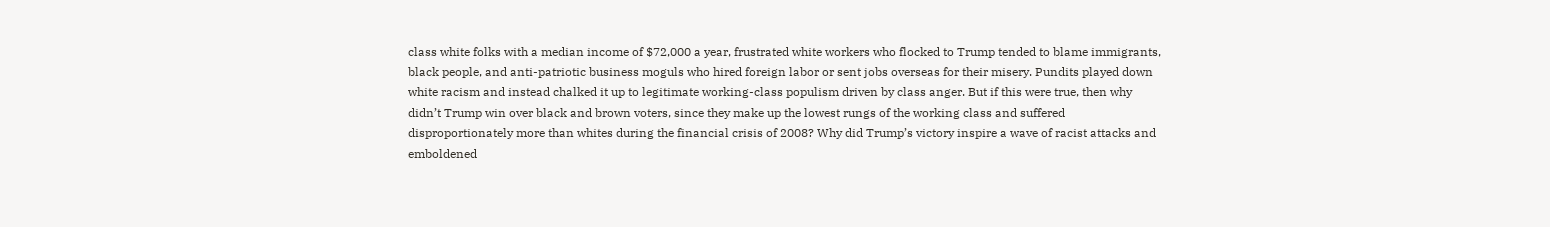class white folks with a median income of $72,000 a year, frustrated white workers who flocked to Trump tended to blame immigrants, black people, and anti-patriotic business moguls who hired foreign labor or sent jobs overseas for their misery. Pundits played down white racism and instead chalked it up to legitimate working-class populism driven by class anger. But if this were true, then why didn’t Trump win over black and brown voters, since they make up the lowest rungs of the working class and suffered disproportionately more than whites during the financial crisis of 2008? Why did Trump’s victory inspire a wave of racist attacks and emboldened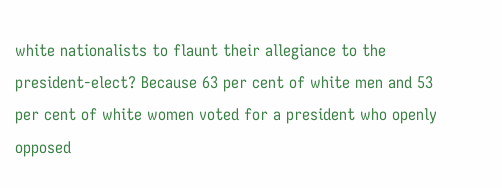white nationalists to flaunt their allegiance to the president-elect? Because 63 per cent of white men and 53 per cent of white women voted for a president who openly opposed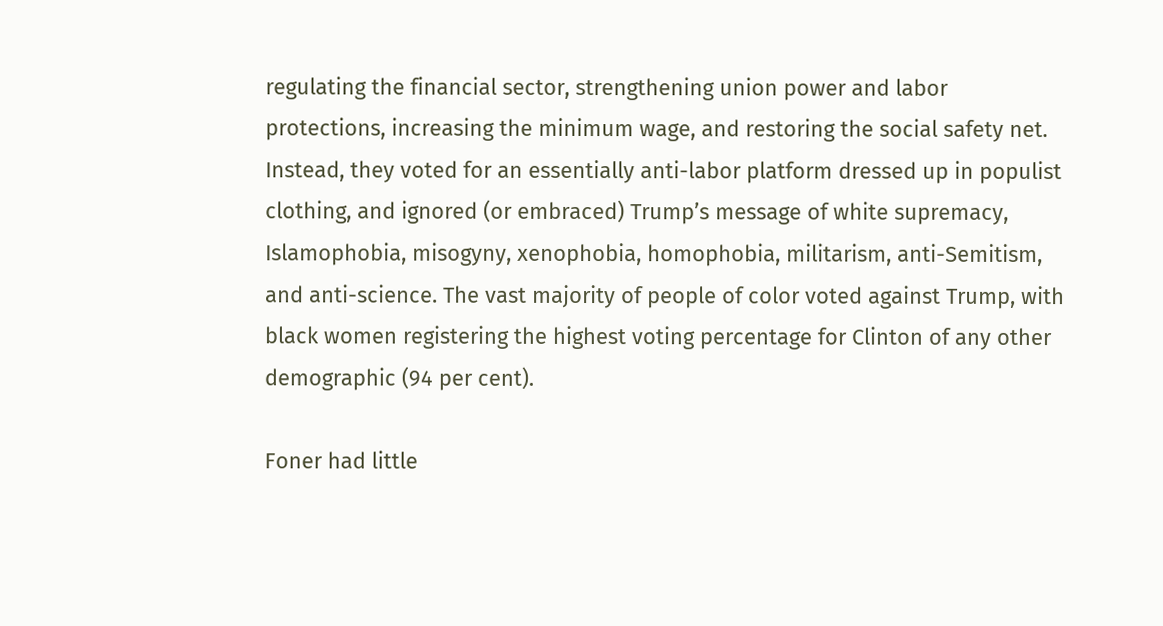regulating the financial sector, strengthening union power and labor protections, increasing the minimum wage, and restoring the social safety net. Instead, they voted for an essentially anti-labor platform dressed up in populist clothing, and ignored (or embraced) Trump’s message of white supremacy, Islamophobia, misogyny, xenophobia, homophobia, militarism, anti-Semitism, and anti-science. The vast majority of people of color voted against Trump, with black women registering the highest voting percentage for Clinton of any other demographic (94 per cent).

Foner had little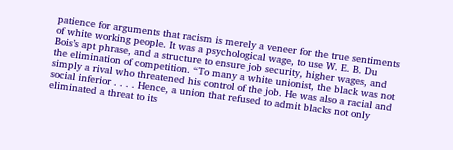patience for arguments that racism is merely a veneer for the true sentiments of white working people. It was a psychological wage, to use W. E. B. Du Bois’s apt phrase, and a structure to ensure job security, higher wages, and the elimination of competition. “To many a white unionist, the black was not simply a rival who threatened his control of the job. He was also a racial and social inferior . . . . Hence, a union that refused to admit blacks not only eliminated a threat to its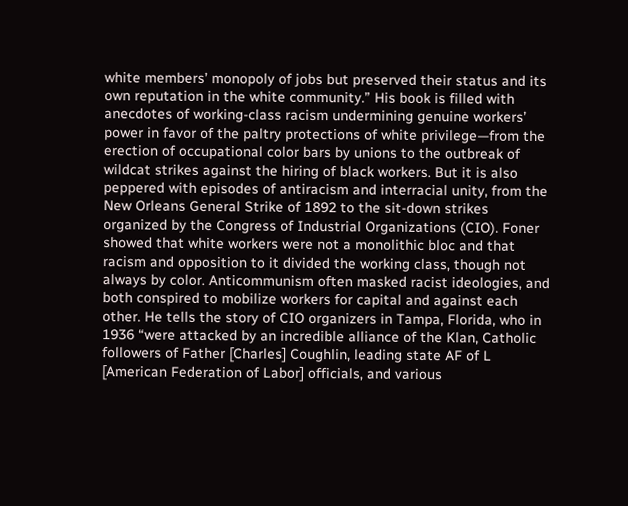white members’ monopoly of jobs but preserved their status and its own reputation in the white community.” His book is filled with anecdotes of working-class racism undermining genuine workers’ power in favor of the paltry protections of white privilege—from the erection of occupational color bars by unions to the outbreak of wildcat strikes against the hiring of black workers. But it is also peppered with episodes of antiracism and interracial unity, from the New Orleans General Strike of 1892 to the sit-down strikes organized by the Congress of Industrial Organizations (CIO). Foner showed that white workers were not a monolithic bloc and that racism and opposition to it divided the working class, though not always by color. Anticommunism often masked racist ideologies, and both conspired to mobilize workers for capital and against each other. He tells the story of CIO organizers in Tampa, Florida, who in 1936 “were attacked by an incredible alliance of the Klan, Catholic followers of Father [Charles] Coughlin, leading state AF of L [American Federation of Labor] officials, and various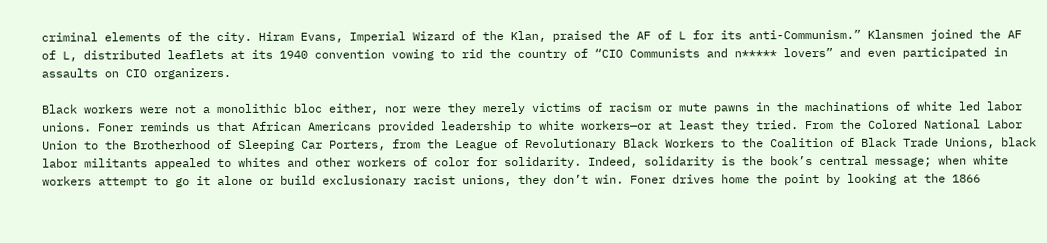criminal elements of the city. Hiram Evans, Imperial Wizard of the Klan, praised the AF of L for its anti-Communism.” Klansmen joined the AF of L, distributed leaflets at its 1940 convention vowing to rid the country of “CIO Communists and n***** lovers” and even participated in assaults on CIO organizers.

Black workers were not a monolithic bloc either, nor were they merely victims of racism or mute pawns in the machinations of white led labor unions. Foner reminds us that African Americans provided leadership to white workers—or at least they tried. From the Colored National Labor Union to the Brotherhood of Sleeping Car Porters, from the League of Revolutionary Black Workers to the Coalition of Black Trade Unions, black labor militants appealed to whites and other workers of color for solidarity. Indeed, solidarity is the book’s central message; when white workers attempt to go it alone or build exclusionary racist unions, they don’t win. Foner drives home the point by looking at the 1866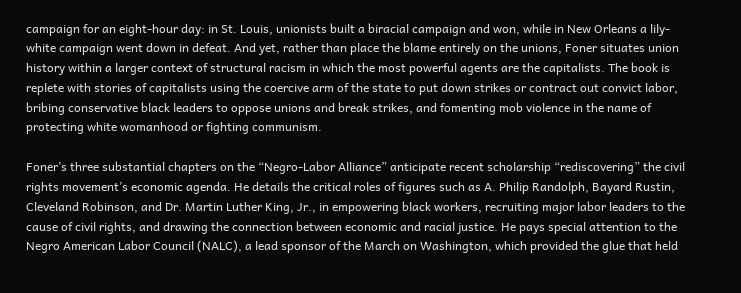campaign for an eight-hour day: in St. Louis, unionists built a biracial campaign and won, while in New Orleans a lily-white campaign went down in defeat. And yet, rather than place the blame entirely on the unions, Foner situates union history within a larger context of structural racism in which the most powerful agents are the capitalists. The book is replete with stories of capitalists using the coercive arm of the state to put down strikes or contract out convict labor, bribing conservative black leaders to oppose unions and break strikes, and fomenting mob violence in the name of protecting white womanhood or fighting communism.

Foner’s three substantial chapters on the “Negro-Labor Alliance” anticipate recent scholarship “rediscovering” the civil rights movement’s economic agenda. He details the critical roles of figures such as A. Philip Randolph, Bayard Rustin, Cleveland Robinson, and Dr. Martin Luther King, Jr., in empowering black workers, recruiting major labor leaders to the cause of civil rights, and drawing the connection between economic and racial justice. He pays special attention to the Negro American Labor Council (NALC), a lead sponsor of the March on Washington, which provided the glue that held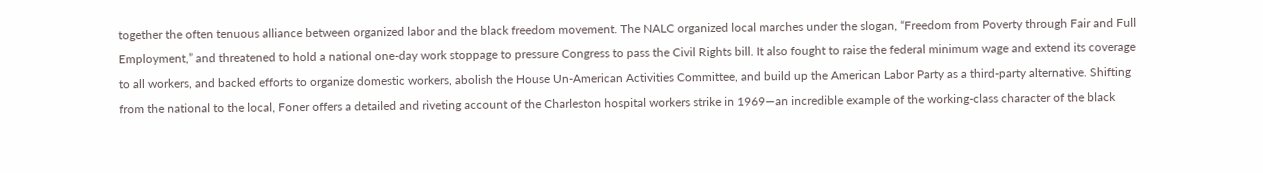together the often tenuous alliance between organized labor and the black freedom movement. The NALC organized local marches under the slogan, “Freedom from Poverty through Fair and Full Employment,” and threatened to hold a national one-day work stoppage to pressure Congress to pass the Civil Rights bill. It also fought to raise the federal minimum wage and extend its coverage to all workers, and backed efforts to organize domestic workers, abolish the House Un-American Activities Committee, and build up the American Labor Party as a third-party alternative. Shifting from the national to the local, Foner offers a detailed and riveting account of the Charleston hospital workers strike in 1969—an incredible example of the working-class character of the black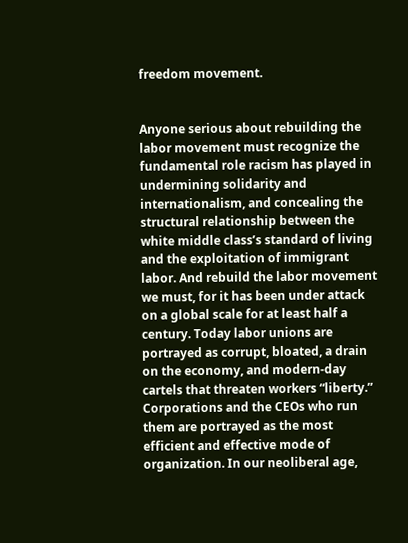freedom movement.


Anyone serious about rebuilding the labor movement must recognize the fundamental role racism has played in undermining solidarity and internationalism, and concealing the structural relationship between the white middle class’s standard of living and the exploitation of immigrant labor. And rebuild the labor movement we must, for it has been under attack on a global scale for at least half a century. Today labor unions are portrayed as corrupt, bloated, a drain on the economy, and modern-day cartels that threaten workers “liberty.” Corporations and the CEOs who run them are portrayed as the most efficient and effective mode of organization. In our neoliberal age,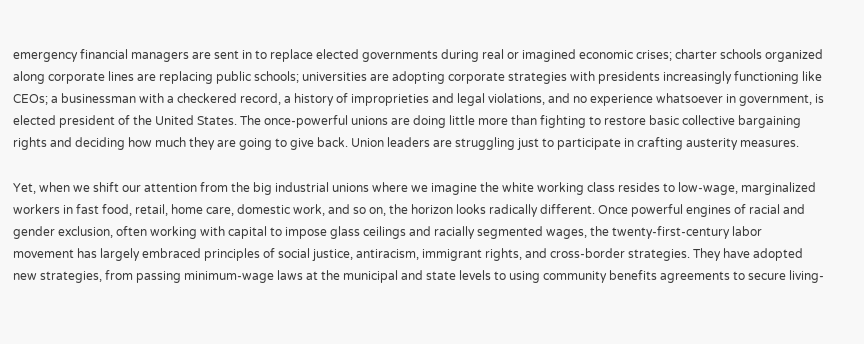emergency financial managers are sent in to replace elected governments during real or imagined economic crises; charter schools organized along corporate lines are replacing public schools; universities are adopting corporate strategies with presidents increasingly functioning like CEOs; a businessman with a checkered record, a history of improprieties and legal violations, and no experience whatsoever in government, is elected president of the United States. The once-powerful unions are doing little more than fighting to restore basic collective bargaining rights and deciding how much they are going to give back. Union leaders are struggling just to participate in crafting austerity measures.

Yet, when we shift our attention from the big industrial unions where we imagine the white working class resides to low-wage, marginalized workers in fast food, retail, home care, domestic work, and so on, the horizon looks radically different. Once powerful engines of racial and gender exclusion, often working with capital to impose glass ceilings and racially segmented wages, the twenty-first-century labor movement has largely embraced principles of social justice, antiracism, immigrant rights, and cross-border strategies. They have adopted new strategies, from passing minimum-wage laws at the municipal and state levels to using community benefits agreements to secure living-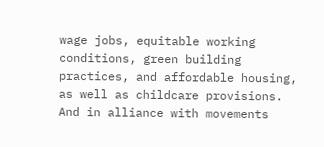wage jobs, equitable working conditions, green building practices, and affordable housing, as well as childcare provisions. And in alliance with movements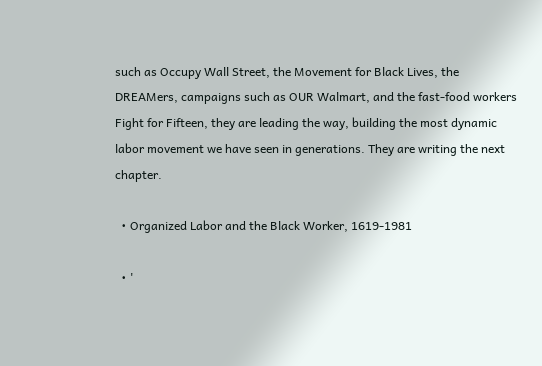such as Occupy Wall Street, the Movement for Black Lives, the DREAMers, campaigns such as OUR Walmart, and the fast-food workers Fight for Fifteen, they are leading the way, building the most dynamic labor movement we have seen in generations. They are writing the next chapter.

  • Organized Labor and the Black Worker, 1619-1981

  • '